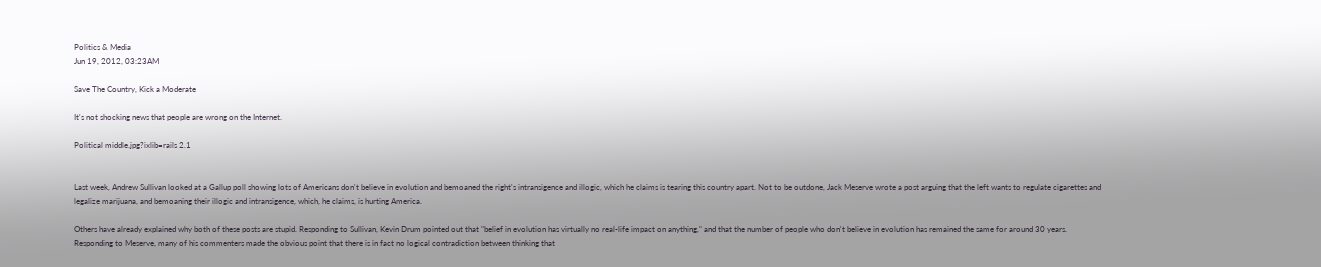Politics & Media
Jun 19, 2012, 03:23AM

Save The Country, Kick a Moderate

It's not shocking news that people are wrong on the Internet.

Political middle.jpg?ixlib=rails 2.1


Last week, Andrew Sullivan looked at a Gallup poll showing lots of Americans don't believe in evolution and bemoaned the right's intransigence and illogic, which he claims is tearing this country apart. Not to be outdone, Jack Meserve wrote a post arguing that the left wants to regulate cigarettes and legalize marijuana, and bemoaning their illogic and intransigence, which, he claims, is hurting America.

Others have already explained why both of these posts are stupid. Responding to Sullivan, Kevin Drum pointed out that "belief in evolution has virtually no real-life impact on anything," and that the number of people who don't believe in evolution has remained the same for around 30 years. Responding to Meserve, many of his commenters made the obvious point that there is in fact no logical contradiction between thinking that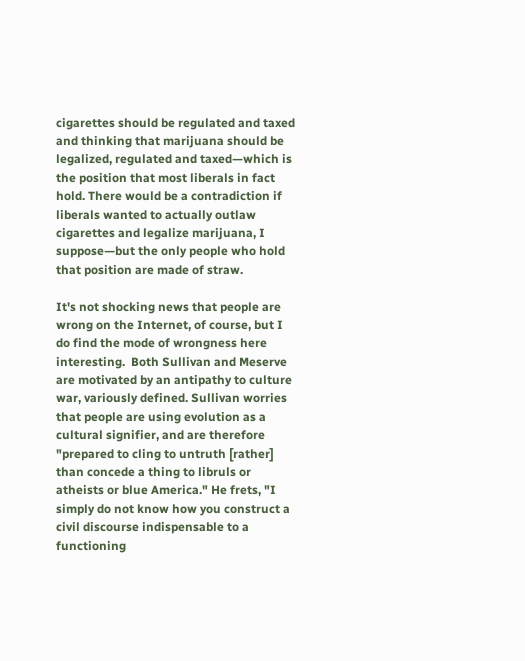cigarettes should be regulated and taxed and thinking that marijuana should be legalized, regulated and taxed—which is the position that most liberals in fact hold. There would be a contradiction if liberals wanted to actually outlaw cigarettes and legalize marijuana, I suppose—but the only people who hold that position are made of straw.

It's not shocking news that people are wrong on the Internet, of course, but I do find the mode of wrongness here interesting.  Both Sullivan and Meserve are motivated by an antipathy to culture war, variously defined. Sullivan worries that people are using evolution as a cultural signifier, and are therefore "prepared to cling to untruth [rather] than concede a thing to libruls or atheists or blue America." He frets, "I simply do not know how you construct a civil discourse indispensable to a functioning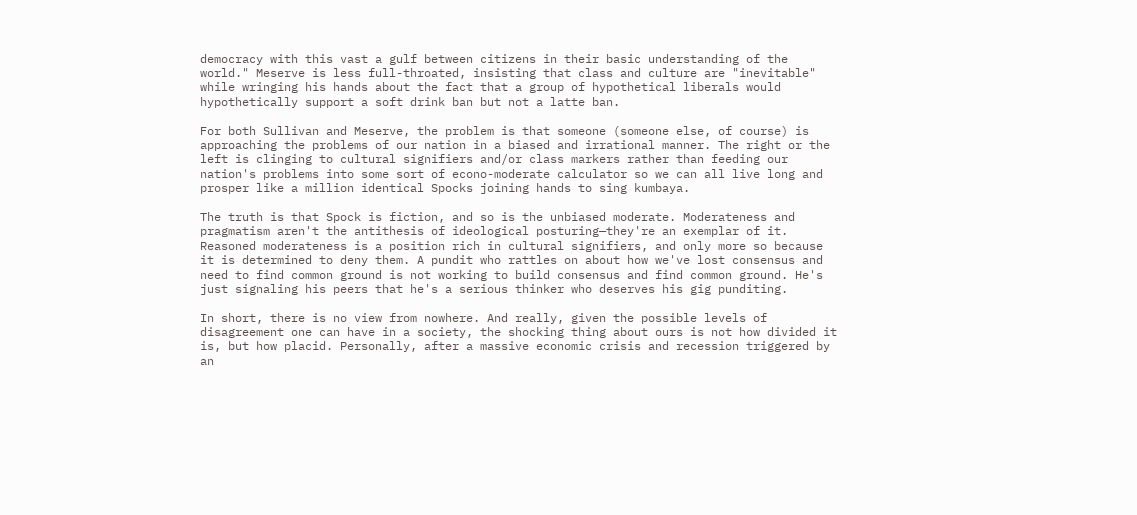democracy with this vast a gulf between citizens in their basic understanding of the world." Meserve is less full-throated, insisting that class and culture are "inevitable" while wringing his hands about the fact that a group of hypothetical liberals would hypothetically support a soft drink ban but not a latte ban.

For both Sullivan and Meserve, the problem is that someone (someone else, of course) is approaching the problems of our nation in a biased and irrational manner. The right or the left is clinging to cultural signifiers and/or class markers rather than feeding our nation's problems into some sort of econo-moderate calculator so we can all live long and prosper like a million identical Spocks joining hands to sing kumbaya.

The truth is that Spock is fiction, and so is the unbiased moderate. Moderateness and pragmatism aren't the antithesis of ideological posturing—they're an exemplar of it. Reasoned moderateness is a position rich in cultural signifiers, and only more so because it is determined to deny them. A pundit who rattles on about how we've lost consensus and need to find common ground is not working to build consensus and find common ground. He's just signaling his peers that he's a serious thinker who deserves his gig punditing.

In short, there is no view from nowhere. And really, given the possible levels of disagreement one can have in a society, the shocking thing about ours is not how divided it is, but how placid. Personally, after a massive economic crisis and recession triggered by an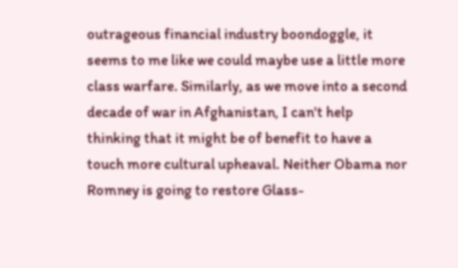outrageous financial industry boondoggle, it seems to me like we could maybe use a little more class warfare. Similarly, as we move into a second decade of war in Afghanistan, I can't help thinking that it might be of benefit to have a touch more cultural upheaval. Neither Obama nor Romney is going to restore Glass-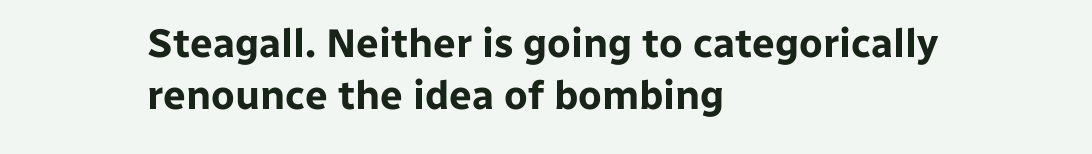Steagall. Neither is going to categorically renounce the idea of bombing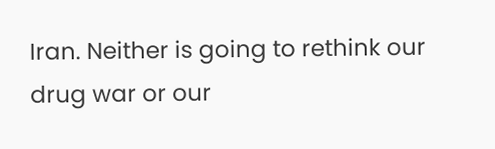Iran. Neither is going to rethink our drug war or our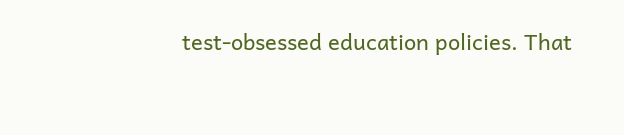test-obsessed education policies. That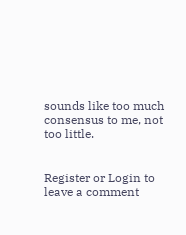sounds like too much consensus to me, not too little.


Register or Login to leave a comment